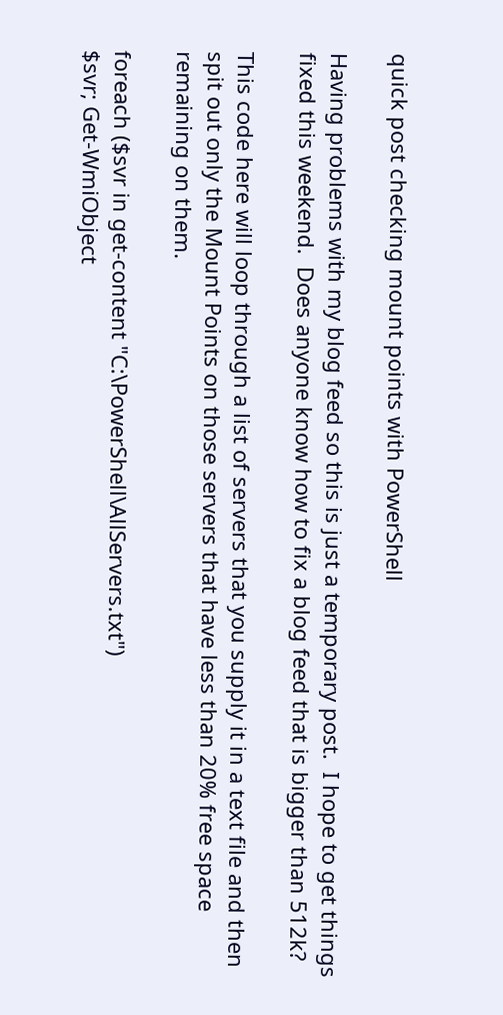quick post checking mount points with PowerShell

Having problems with my blog feed so this is just a temporary post.  I hope to get things fixed this weekend.  Does anyone know how to fix a blog feed that is bigger than 512k?

This code here will loop through a list of servers that you supply it in a text file and then spit out only the Mount Points on those servers that have less than 20% free space remaining on them.

foreach ($svr in get-content "C:\PowerShell\AllServers.txt")
$svr; Get-WmiObject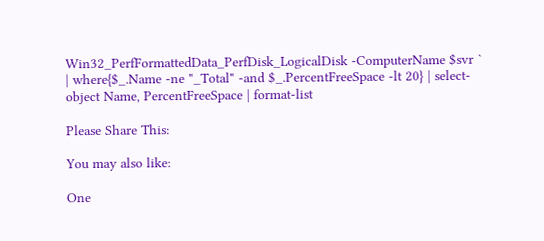Win32_PerfFormattedData_PerfDisk_LogicalDisk -ComputerName $svr `
| where{$_.Name -ne "_Total" -and $_.PercentFreeSpace -lt 20} | select-object Name, PercentFreeSpace | format-list

Please Share This:

You may also like:

One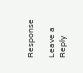Response

Leave a Reply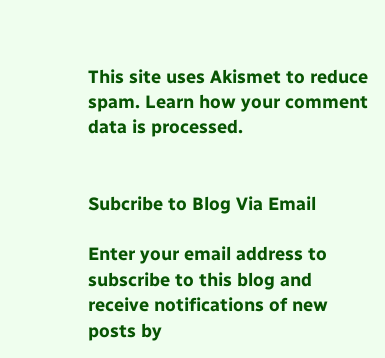This site uses Akismet to reduce spam. Learn how your comment data is processed.


Subcribe to Blog Via Email

Enter your email address to subscribe to this blog and receive notifications of new posts by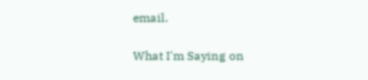email.

What I'm Saying on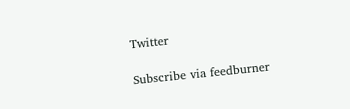Twitter

Subscribe via feedburner